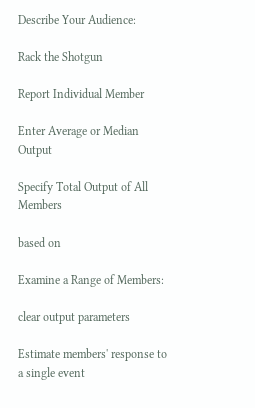Describe Your Audience:

Rack the Shotgun

Report Individual Member

Enter Average or Median Output

Specify Total Output of All Members

based on

Examine a Range of Members:

clear output parameters

Estimate members' response to a single event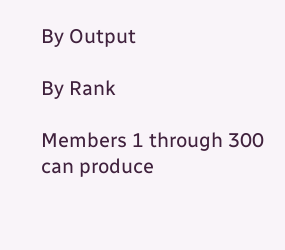By Output

By Rank

Members 1 through 300 can produce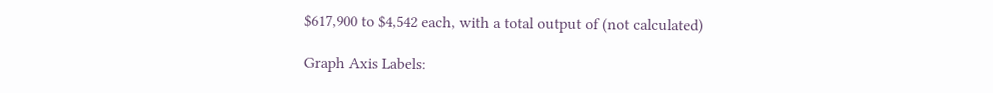$617,900 to $4,542 each, with a total output of (not calculated)

Graph Axis Labels: